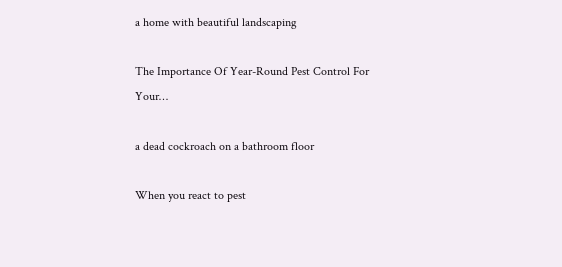a home with beautiful landscaping

The Importance Of Year-Round Pest Control For Your…

a dead cockroach on a bathroom floor

When you react to pest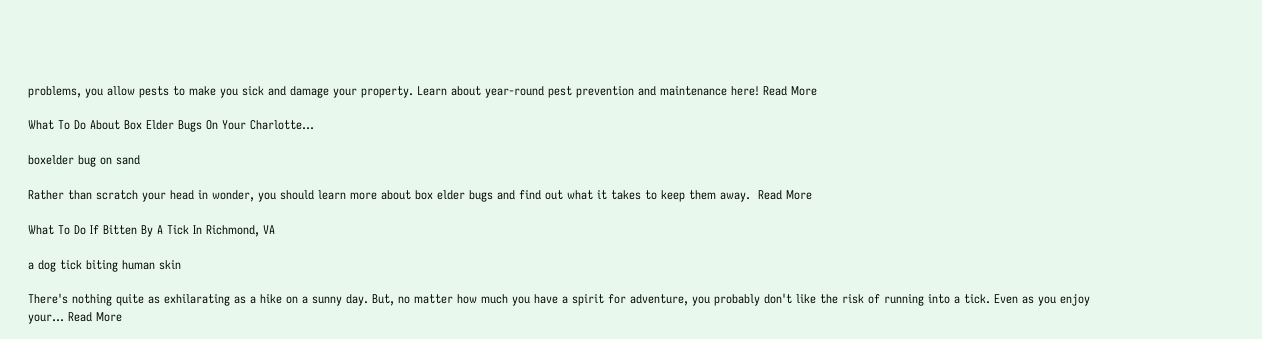problems, you allow pests to make you sick and damage your property. Learn about year-round pest prevention and maintenance here! Read More

What To Do About Box Elder Bugs On Your Charlotte…

boxelder bug on sand

Rather than scratch your head in wonder, you should learn more about box elder bugs and find out what it takes to keep them away.  Read More

What To Do If Bitten By A Tick In Richmond, VA

a dog tick biting human skin

There's nothing quite as exhilarating as a hike on a sunny day. But, no matter how much you have a spirit for adventure, you probably don't like the risk of running into a tick. Even as you enjoy your… Read More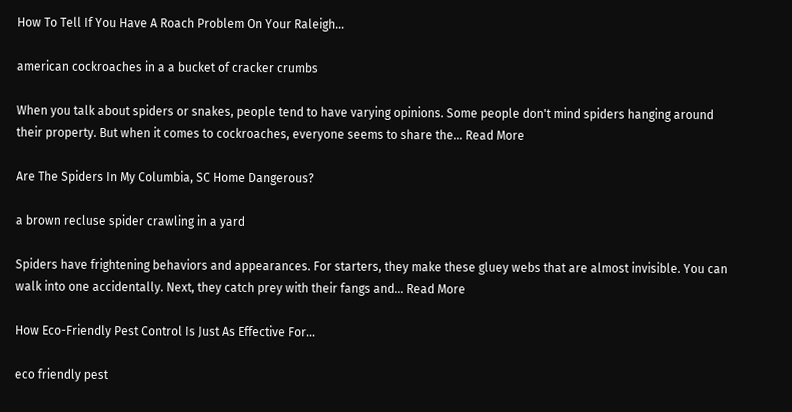How To Tell If You Have A Roach Problem On Your Raleigh…

american cockroaches in a a bucket of cracker crumbs

When you talk about spiders or snakes, people tend to have varying opinions. Some people don't mind spiders hanging around their property. But when it comes to cockroaches, everyone seems to share the… Read More

Are The Spiders In My Columbia, SC Home Dangerous?

a brown recluse spider crawling in a yard

Spiders have frightening behaviors and appearances. For starters, they make these gluey webs that are almost invisible. You can walk into one accidentally. Next, they catch prey with their fangs and… Read More

How Eco-Friendly Pest Control Is Just As Effective For…

eco friendly pest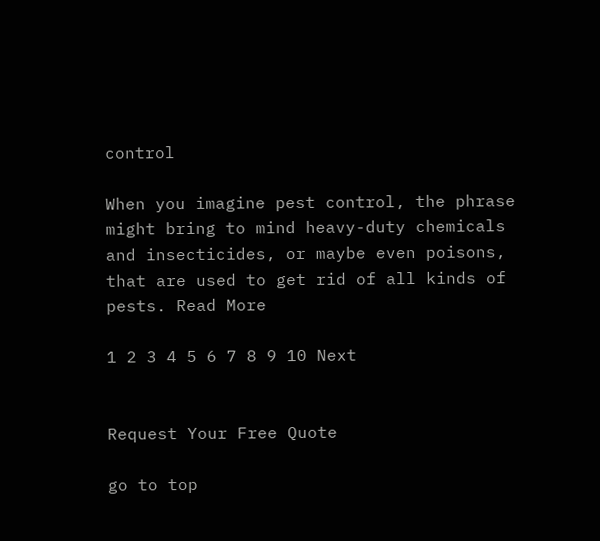control

When you imagine pest control, the phrase might bring to mind heavy-duty chemicals and insecticides, or maybe even poisons, that are used to get rid of all kinds of pests. Read More

1 2 3 4 5 6 7 8 9 10 Next


Request Your Free Quote

go to top